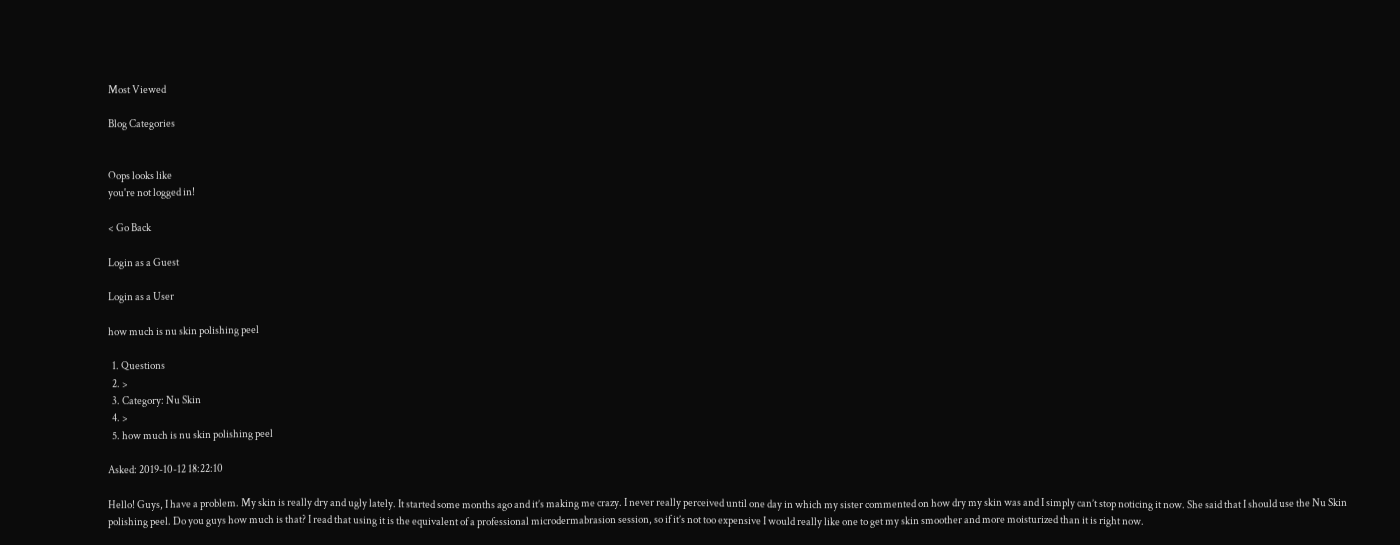Most Viewed

Blog Categories


Oops looks like
you're not logged in!

< Go Back

Login as a Guest

Login as a User

how much is nu skin polishing peel

  1. Questions
  2. >
  3. Category: Nu Skin
  4. >
  5. how much is nu skin polishing peel

Asked: 2019-10-12 18:22:10

Hello! Guys, I have a problem. My skin is really dry and ugly lately. It started some months ago and it’s making me crazy. I never really perceived until one day in which my sister commented on how dry my skin was and I simply can’t stop noticing it now. She said that I should use the Nu Skin polishing peel. Do you guys how much is that? I read that using it is the equivalent of a professional microdermabrasion session, so if it’s not too expensive I would really like one to get my skin smoother and more moisturized than it is right now.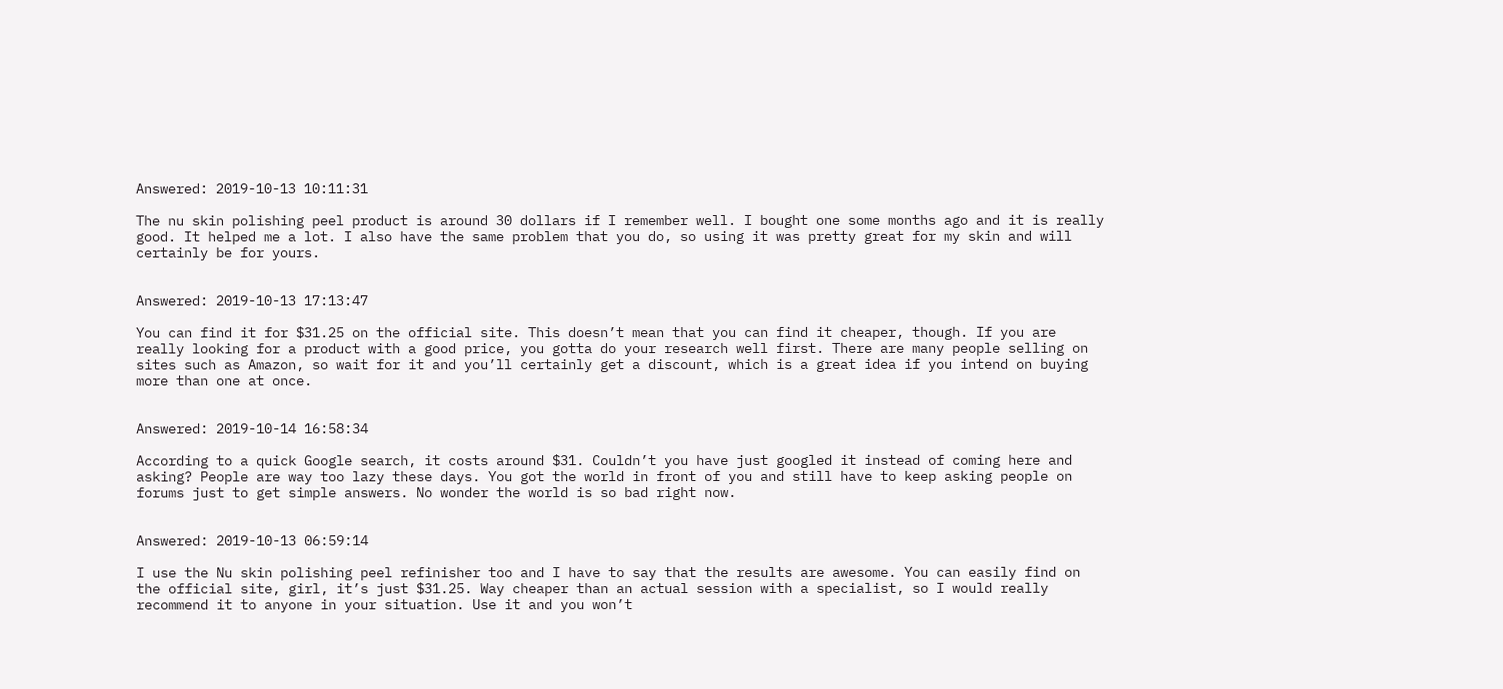Answered: 2019-10-13 10:11:31

The nu skin polishing peel product is around 30 dollars if I remember well. I bought one some months ago and it is really good. It helped me a lot. I also have the same problem that you do, so using it was pretty great for my skin and will certainly be for yours.


Answered: 2019-10-13 17:13:47

You can find it for $31.25 on the official site. This doesn’t mean that you can find it cheaper, though. If you are really looking for a product with a good price, you gotta do your research well first. There are many people selling on sites such as Amazon, so wait for it and you’ll certainly get a discount, which is a great idea if you intend on buying more than one at once.


Answered: 2019-10-14 16:58:34

According to a quick Google search, it costs around $31. Couldn’t you have just googled it instead of coming here and asking? People are way too lazy these days. You got the world in front of you and still have to keep asking people on forums just to get simple answers. No wonder the world is so bad right now.


Answered: 2019-10-13 06:59:14

I use the Nu skin polishing peel refinisher too and I have to say that the results are awesome. You can easily find on the official site, girl, it’s just $31.25. Way cheaper than an actual session with a specialist, so I would really recommend it to anyone in your situation. Use it and you won’t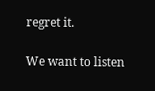regret it.

We want to listen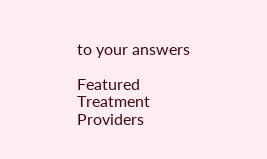to your answers

Featured Treatment Providers